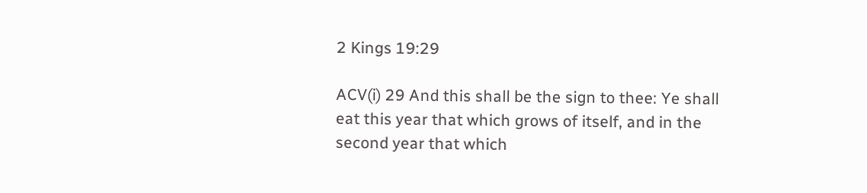2 Kings 19:29

ACV(i) 29 And this shall be the sign to thee: Ye shall eat this year that which grows of itself, and in the second year that which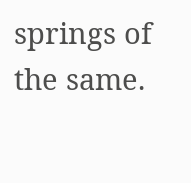springs of the same.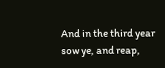And in the third year sow ye, and reap,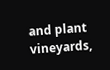and plant vineyards,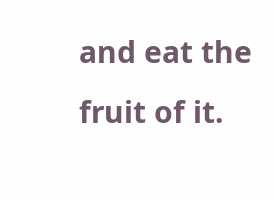and eat the fruit of it.